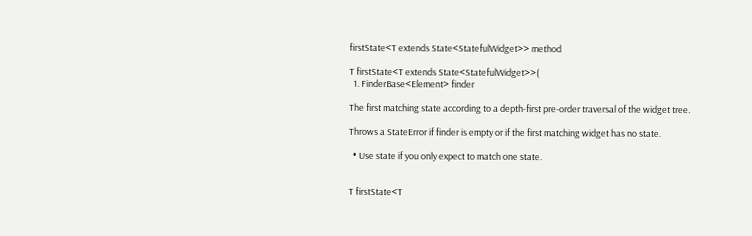firstState<T extends State<StatefulWidget>> method

T firstState<T extends State<StatefulWidget>>(
  1. FinderBase<Element> finder

The first matching state according to a depth-first pre-order traversal of the widget tree.

Throws a StateError if finder is empty or if the first matching widget has no state.

  • Use state if you only expect to match one state.


T firstState<T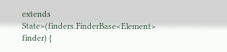extends State>(finders.FinderBase<Element> finder) {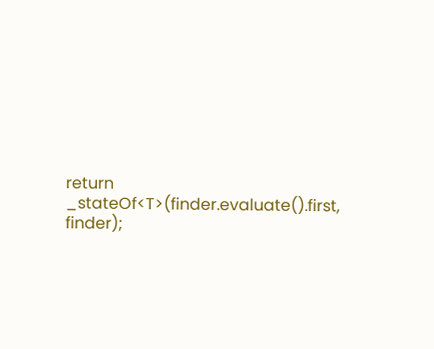return _stateOf<T>(finder.evaluate().first, finder);